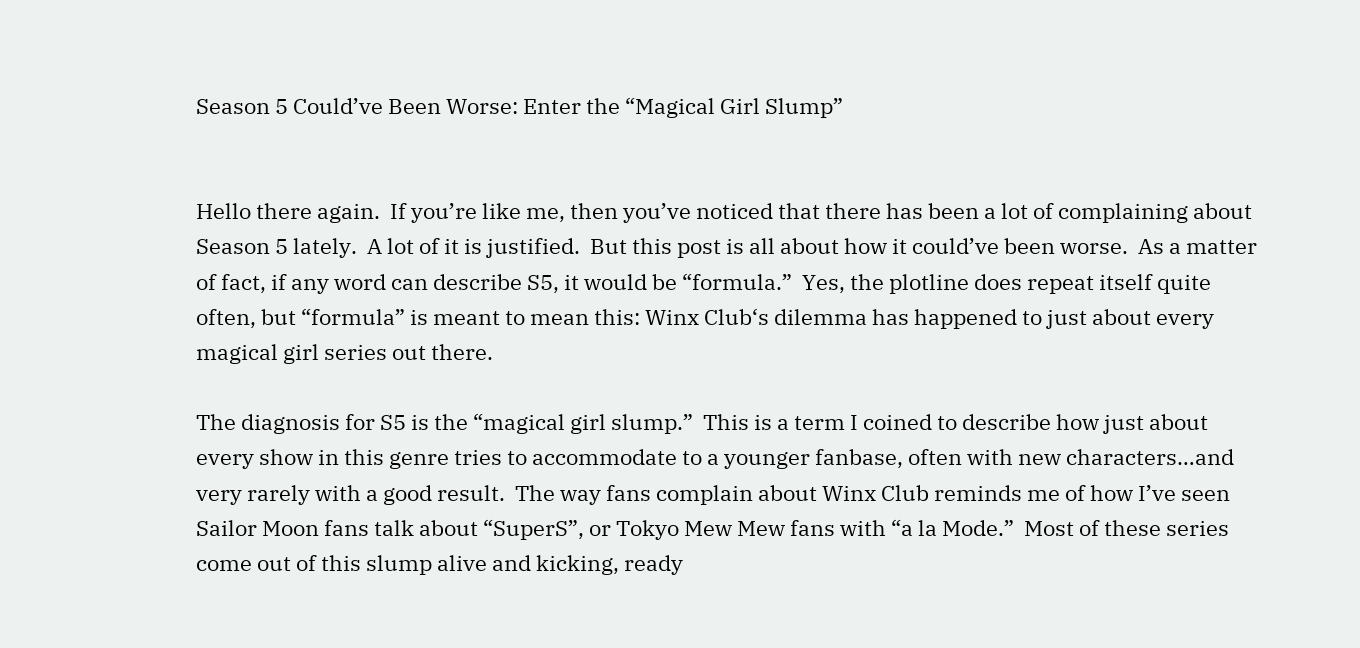Season 5 Could’ve Been Worse: Enter the “Magical Girl Slump”


Hello there again.  If you’re like me, then you’ve noticed that there has been a lot of complaining about Season 5 lately.  A lot of it is justified.  But this post is all about how it could’ve been worse.  As a matter of fact, if any word can describe S5, it would be “formula.”  Yes, the plotline does repeat itself quite often, but “formula” is meant to mean this: Winx Club‘s dilemma has happened to just about every magical girl series out there.

The diagnosis for S5 is the “magical girl slump.”  This is a term I coined to describe how just about every show in this genre tries to accommodate to a younger fanbase, often with new characters…and very rarely with a good result.  The way fans complain about Winx Club reminds me of how I’ve seen Sailor Moon fans talk about “SuperS”, or Tokyo Mew Mew fans with “a la Mode.”  Most of these series come out of this slump alive and kicking, ready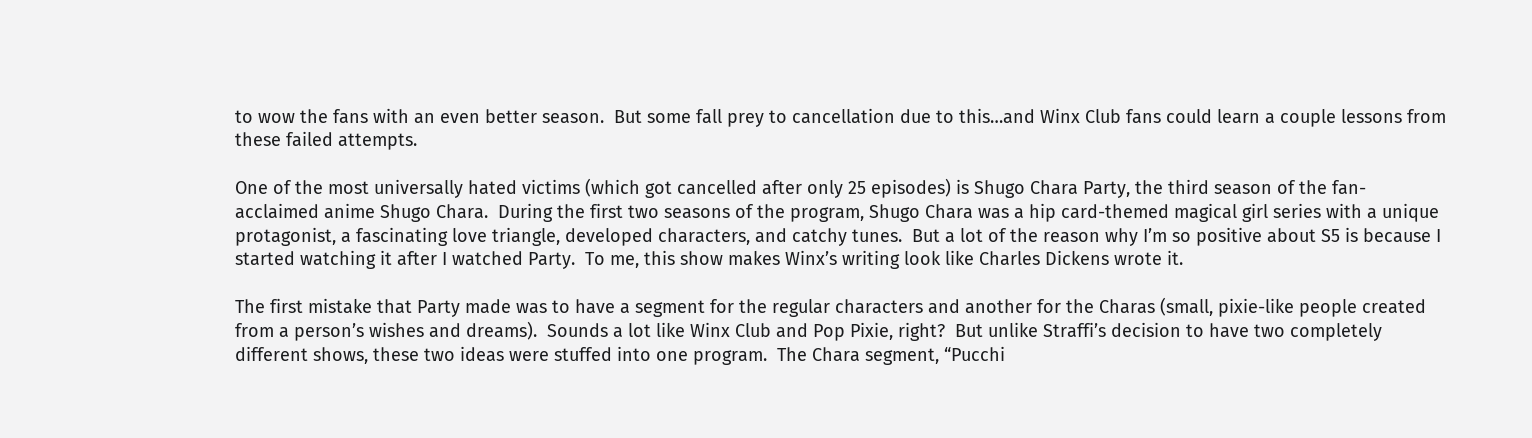to wow the fans with an even better season.  But some fall prey to cancellation due to this…and Winx Club fans could learn a couple lessons from these failed attempts.

One of the most universally hated victims (which got cancelled after only 25 episodes) is Shugo Chara Party, the third season of the fan-acclaimed anime Shugo Chara.  During the first two seasons of the program, Shugo Chara was a hip card-themed magical girl series with a unique protagonist, a fascinating love triangle, developed characters, and catchy tunes.  But a lot of the reason why I’m so positive about S5 is because I started watching it after I watched Party.  To me, this show makes Winx’s writing look like Charles Dickens wrote it.

The first mistake that Party made was to have a segment for the regular characters and another for the Charas (small, pixie-like people created from a person’s wishes and dreams).  Sounds a lot like Winx Club and Pop Pixie, right?  But unlike Straffi’s decision to have two completely different shows, these two ideas were stuffed into one program.  The Chara segment, “Pucchi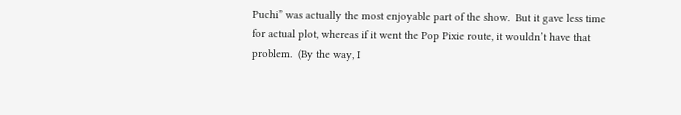Puchi” was actually the most enjoyable part of the show.  But it gave less time for actual plot, whereas if it went the Pop Pixie route, it wouldn’t have that problem.  (By the way, I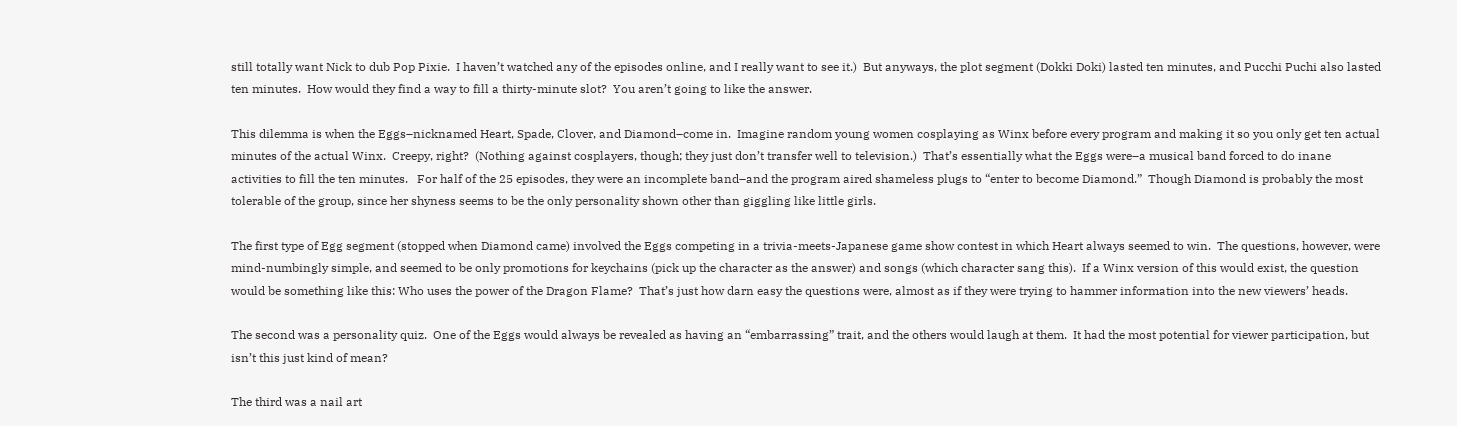still totally want Nick to dub Pop Pixie.  I haven’t watched any of the episodes online, and I really want to see it.)  But anyways, the plot segment (Dokki Doki) lasted ten minutes, and Pucchi Puchi also lasted ten minutes.  How would they find a way to fill a thirty-minute slot?  You aren’t going to like the answer.

This dilemma is when the Eggs–nicknamed Heart, Spade, Clover, and Diamond–come in.  Imagine random young women cosplaying as Winx before every program and making it so you only get ten actual minutes of the actual Winx.  Creepy, right?  (Nothing against cosplayers, though; they just don’t transfer well to television.)  That’s essentially what the Eggs were–a musical band forced to do inane activities to fill the ten minutes.   For half of the 25 episodes, they were an incomplete band–and the program aired shameless plugs to “enter to become Diamond.”  Though Diamond is probably the most tolerable of the group, since her shyness seems to be the only personality shown other than giggling like little girls.

The first type of Egg segment (stopped when Diamond came) involved the Eggs competing in a trivia-meets-Japanese game show contest in which Heart always seemed to win.  The questions, however, were mind-numbingly simple, and seemed to be only promotions for keychains (pick up the character as the answer) and songs (which character sang this).  If a Winx version of this would exist, the question would be something like this: Who uses the power of the Dragon Flame?  That’s just how darn easy the questions were, almost as if they were trying to hammer information into the new viewers’ heads.

The second was a personality quiz.  One of the Eggs would always be revealed as having an “embarrassing” trait, and the others would laugh at them.  It had the most potential for viewer participation, but isn’t this just kind of mean?

The third was a nail art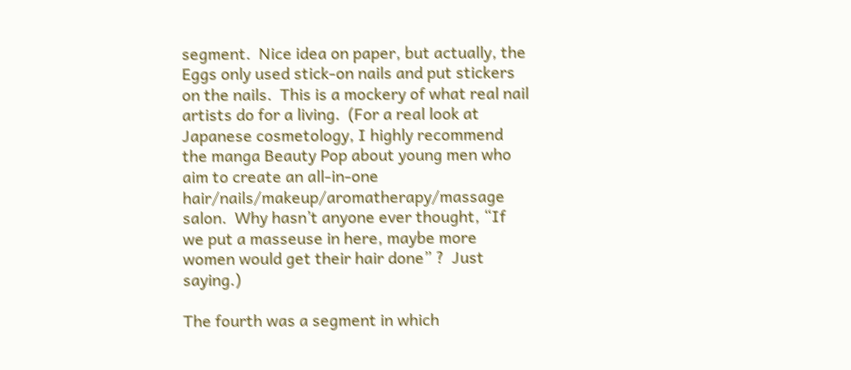segment.  Nice idea on paper, but actually, the Eggs only used stick-on nails and put stickers on the nails.  This is a mockery of what real nail artists do for a living.  (For a real look at Japanese cosmetology, I highly recommend the manga Beauty Pop about young men who aim to create an all-in-one hair/nails/makeup/aromatherapy/massage salon.  Why hasn’t anyone ever thought, “If we put a masseuse in here, maybe more women would get their hair done” ?  Just saying.)

The fourth was a segment in which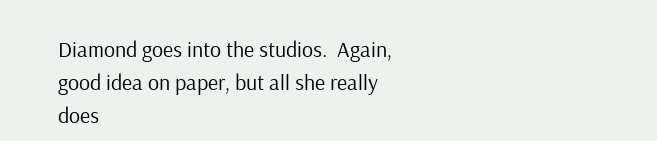Diamond goes into the studios.  Again, good idea on paper, but all she really does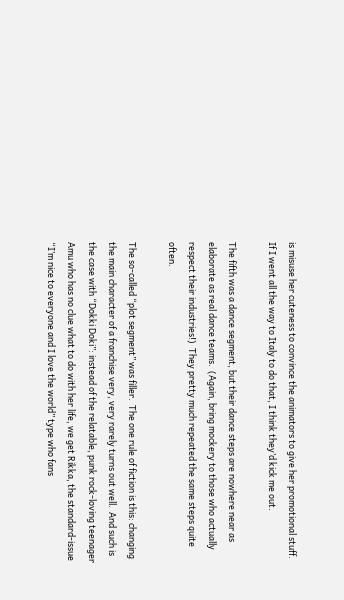is misuse her cuteness to convince the animators to give her promotional stuff.  If I went all the way to Italy to do that, I think they’d kick me out.

The fifth was a dance segment, but their dance steps are nowhere near as elaborate as real dance teams.  (Again, bring mockery to those who actually respect their industries!)  They pretty much repeated the same steps quite often.

The so-called “plot segment” was filler.  The one rule of fiction is this: changing the main character of a franchise very, very rarely turns out well.  And such is the case with “Dokki Doki”: instead of the relatable, punk rock-loving teenager Amu who has no clue what to do with her life, we get Rikka, the standard-issue “I’m nice to everyone and I love the world” type who fans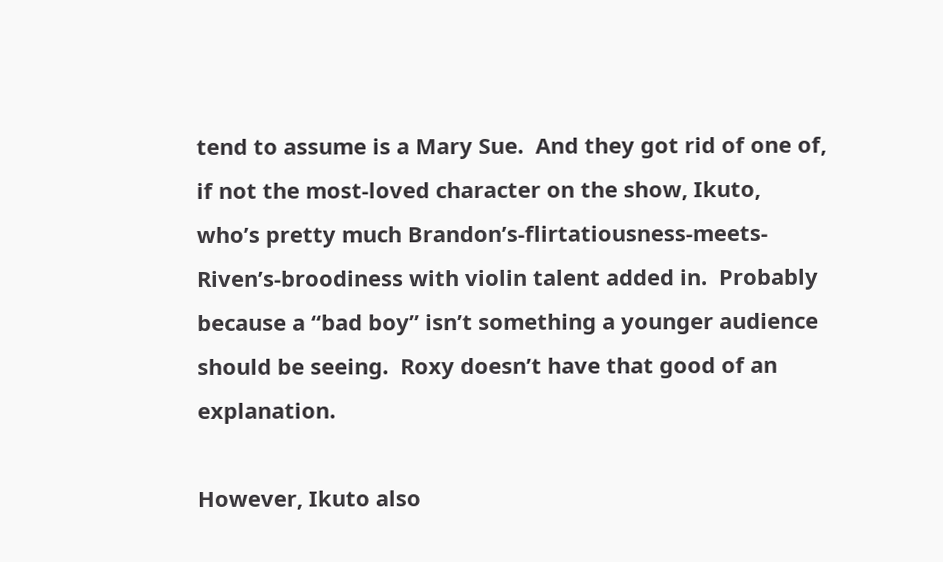tend to assume is a Mary Sue.  And they got rid of one of, if not the most-loved character on the show, Ikuto, who’s pretty much Brandon’s-flirtatiousness-meets-Riven’s-broodiness with violin talent added in.  Probably because a “bad boy” isn’t something a younger audience should be seeing.  Roxy doesn’t have that good of an explanation.

However, Ikuto also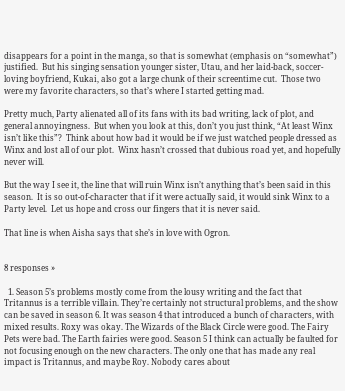disappears for a point in the manga, so that is somewhat (emphasis on “somewhat”) justified.  But his singing sensation younger sister, Utau, and her laid-back, soccer-loving boyfriend, Kukai, also got a large chunk of their screentime cut.  Those two were my favorite characters, so that’s where I started getting mad.

Pretty much, Party alienated all of its fans with its bad writing, lack of plot, and general annoyingness.  But when you look at this, don’t you just think, “At least Winx isn’t like this”?  Think about how bad it would be if we just watched people dressed as Winx and lost all of our plot.  Winx hasn’t crossed that dubious road yet, and hopefully never will.

But the way I see it, the line that will ruin Winx isn’t anything that’s been said in this season.  It is so out-of-character that if it were actually said, it would sink Winx to a Party level.  Let us hope and cross our fingers that it is never said.

That line is when Aisha says that she’s in love with Ogron.


8 responses »

  1. Season 5’s problems mostly come from the lousy writing and the fact that Tritannus is a terrible villain. They’re certainly not structural problems, and the show can be saved in season 6. It was season 4 that introduced a bunch of characters, with mixed results. Roxy was okay. The Wizards of the Black Circle were good. The Fairy Pets were bad. The Earth fairies were good. Season 5 I think can actually be faulted for not focusing enough on the new characters. The only one that has made any real impact is Tritannus, and maybe Roy. Nobody cares about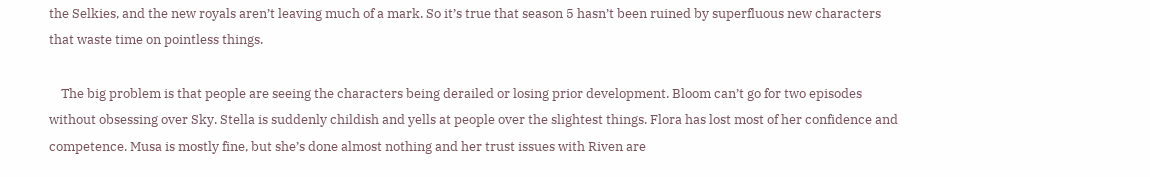the Selkies, and the new royals aren’t leaving much of a mark. So it’s true that season 5 hasn’t been ruined by superfluous new characters that waste time on pointless things.

    The big problem is that people are seeing the characters being derailed or losing prior development. Bloom can’t go for two episodes without obsessing over Sky. Stella is suddenly childish and yells at people over the slightest things. Flora has lost most of her confidence and competence. Musa is mostly fine, but she’s done almost nothing and her trust issues with Riven are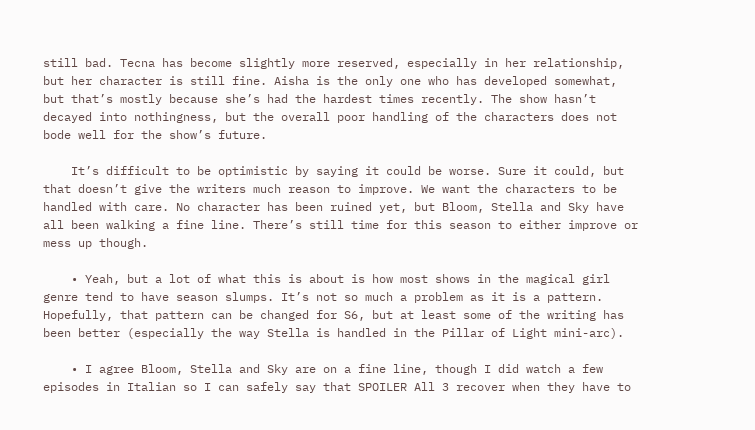still bad. Tecna has become slightly more reserved, especially in her relationship, but her character is still fine. Aisha is the only one who has developed somewhat, but that’s mostly because she’s had the hardest times recently. The show hasn’t decayed into nothingness, but the overall poor handling of the characters does not bode well for the show’s future.

    It’s difficult to be optimistic by saying it could be worse. Sure it could, but that doesn’t give the writers much reason to improve. We want the characters to be handled with care. No character has been ruined yet, but Bloom, Stella and Sky have all been walking a fine line. There’s still time for this season to either improve or mess up though.

    • Yeah, but a lot of what this is about is how most shows in the magical girl genre tend to have season slumps. It’s not so much a problem as it is a pattern. Hopefully, that pattern can be changed for S6, but at least some of the writing has been better (especially the way Stella is handled in the Pillar of Light mini-arc).

    • I agree Bloom, Stella and Sky are on a fine line, though I did watch a few episodes in Italian so I can safely say that SPOILER All 3 recover when they have to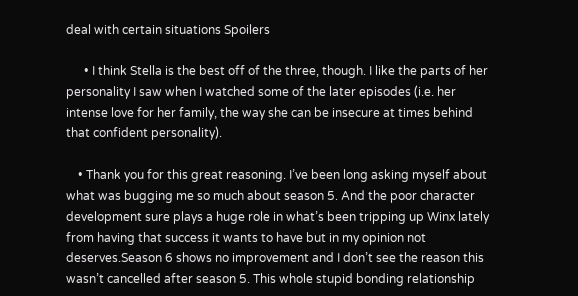deal with certain situations Spoilers

      • I think Stella is the best off of the three, though. I like the parts of her personality I saw when I watched some of the later episodes (i.e. her intense love for her family, the way she can be insecure at times behind that confident personality).

    • Thank you for this great reasoning. I’ve been long asking myself about what was bugging me so much about season 5. And the poor character development sure plays a huge role in what’s been tripping up Winx lately from having that success it wants to have but in my opinion not deserves.Season 6 shows no improvement and I don’t see the reason this wasn’t cancelled after season 5. This whole stupid bonding relationship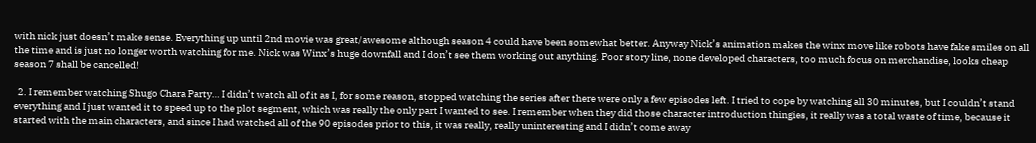with nick just doesn’t make sense. Everything up until 2nd movie was great/awesome although season 4 could have been somewhat better. Anyway Nick’s animation makes the winx move like robots have fake smiles on all the time and is just no longer worth watching for me. Nick was Winx’s huge downfall and I don’t see them working out anything. Poor story line, none developed characters, too much focus on merchandise, looks cheap season 7 shall be cancelled!

  2. I remember watching Shugo Chara Party… I didn’t watch all of it as I, for some reason, stopped watching the series after there were only a few episodes left. I tried to cope by watching all 30 minutes, but I couldn’t stand everything and I just wanted it to speed up to the plot segment, which was really the only part I wanted to see. I remember when they did those character introduction thingies, it really was a total waste of time, because it started with the main characters, and since I had watched all of the 90 episodes prior to this, it was really, really uninteresting and I didn’t come away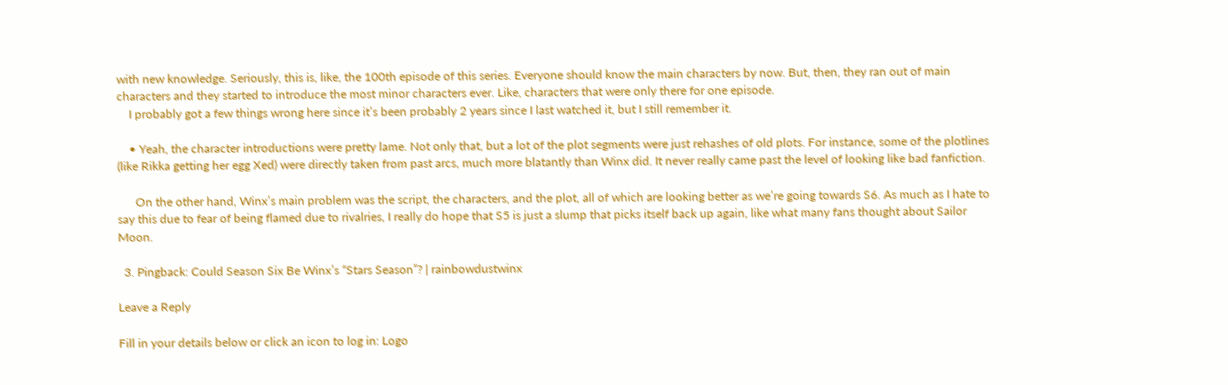with new knowledge. Seriously, this is, like, the 100th episode of this series. Everyone should know the main characters by now. But, then, they ran out of main characters and they started to introduce the most minor characters ever. Like, characters that were only there for one episode.
    I probably got a few things wrong here since it’s been probably 2 years since I last watched it, but I still remember it.

    • Yeah, the character introductions were pretty lame. Not only that, but a lot of the plot segments were just rehashes of old plots. For instance, some of the plotlines (like Rikka getting her egg Xed) were directly taken from past arcs, much more blatantly than Winx did. It never really came past the level of looking like bad fanfiction.

      On the other hand, Winx’s main problem was the script, the characters, and the plot, all of which are looking better as we’re going towards S6. As much as I hate to say this due to fear of being flamed due to rivalries, I really do hope that S5 is just a slump that picks itself back up again, like what many fans thought about Sailor Moon.

  3. Pingback: Could Season Six Be Winx’s “Stars Season”? | rainbowdustwinx

Leave a Reply

Fill in your details below or click an icon to log in: Logo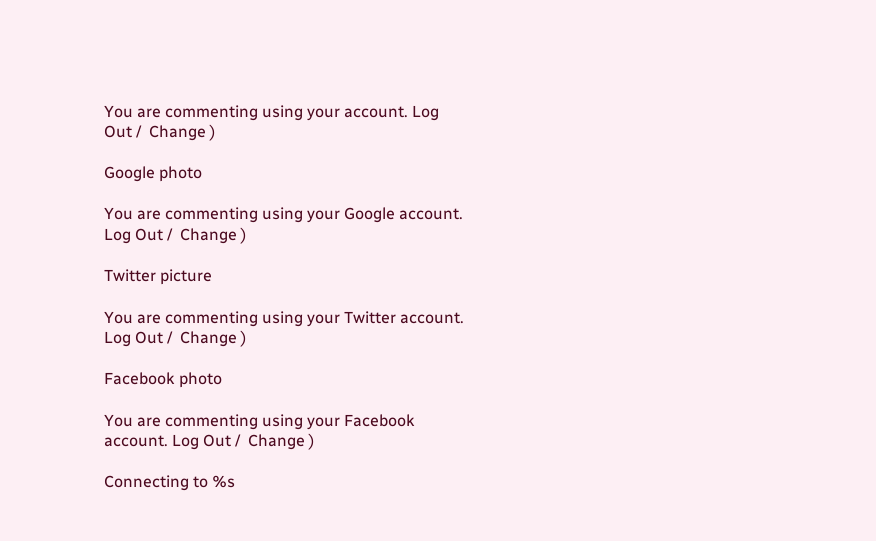You are commenting using your account. Log Out /  Change )

Google photo

You are commenting using your Google account. Log Out /  Change )

Twitter picture

You are commenting using your Twitter account. Log Out /  Change )

Facebook photo

You are commenting using your Facebook account. Log Out /  Change )

Connecting to %s